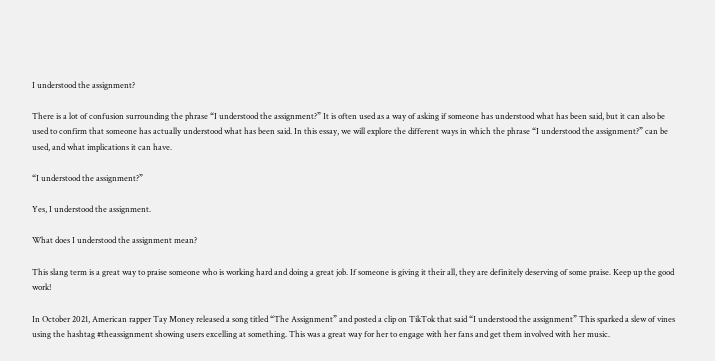I understood the assignment?

There is a lot of confusion surrounding the phrase “I understood the assignment?” It is often used as a way of asking if someone has understood what has been said, but it can also be used to confirm that someone has actually understood what has been said. In this essay, we will explore the different ways in which the phrase “I understood the assignment?” can be used, and what implications it can have.

“I understood the assignment?”

Yes, I understood the assignment.

What does I understood the assignment mean?

This slang term is a great way to praise someone who is working hard and doing a great job. If someone is giving it their all, they are definitely deserving of some praise. Keep up the good work!

In October 2021, American rapper Tay Money released a song titled “The Assignment” and posted a clip on TikTok that said “I understood the assignment” This sparked a slew of vines using the hashtag #theassignment showing users excelling at something. This was a great way for her to engage with her fans and get them involved with her music.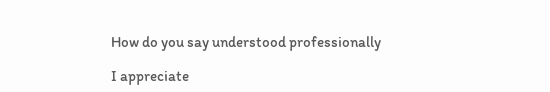How do you say understood professionally

I appreciate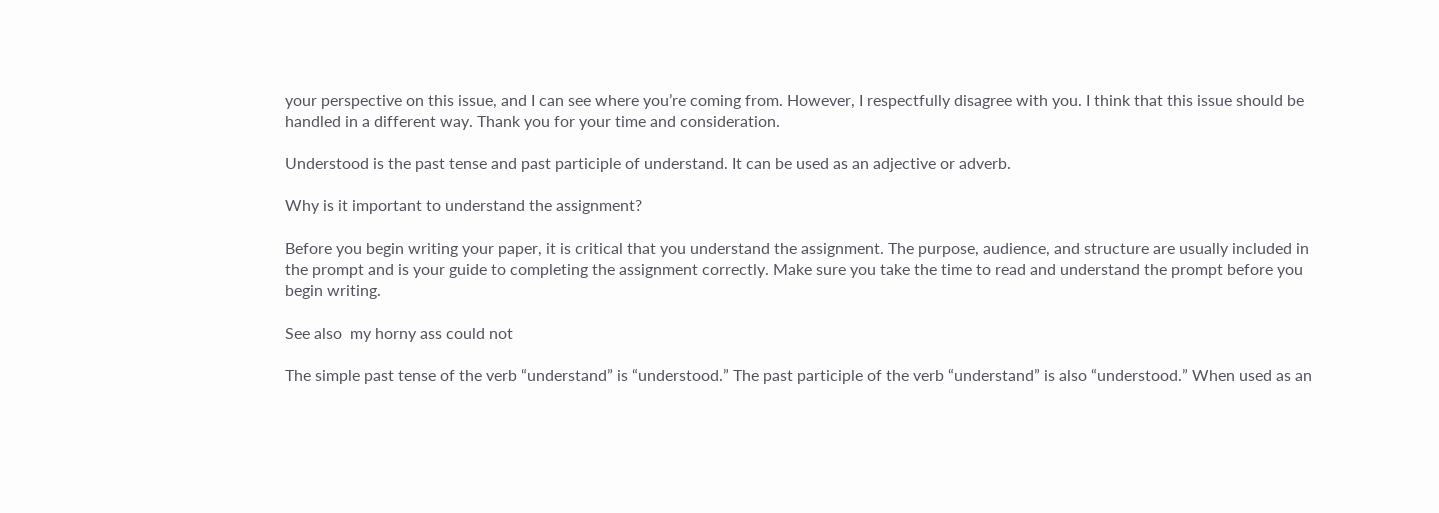your perspective on this issue, and I can see where you’re coming from. However, I respectfully disagree with you. I think that this issue should be handled in a different way. Thank you for your time and consideration.

Understood is the past tense and past participle of understand. It can be used as an adjective or adverb.

Why is it important to understand the assignment?

Before you begin writing your paper, it is critical that you understand the assignment. The purpose, audience, and structure are usually included in the prompt and is your guide to completing the assignment correctly. Make sure you take the time to read and understand the prompt before you begin writing.

See also  my horny ass could not

The simple past tense of the verb “understand” is “understood.” The past participle of the verb “understand” is also “understood.” When used as an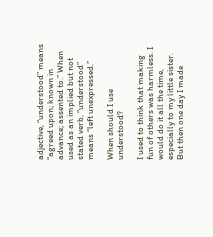adjective, “understood” means “agreed upon; known in advance; assented to.” When used as an implied but not stated verb, “understood” means “left unexpressed.”

When should I use understood?

I used to think that making fun of others was harmless. I would do it all the time, especially to my little sister. But then one day I made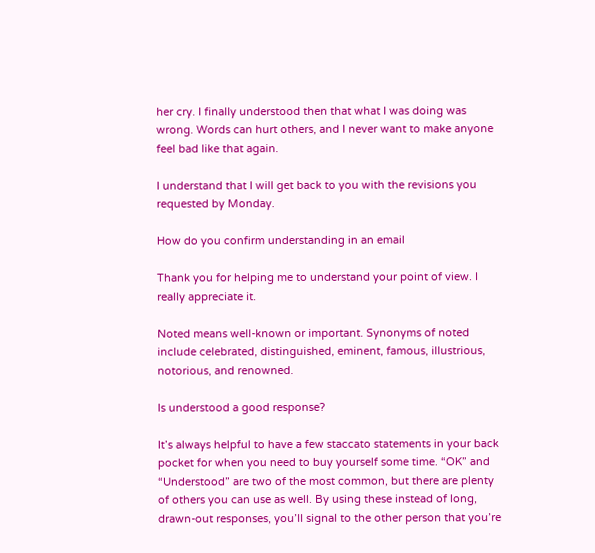her cry. I finally understood then that what I was doing was wrong. Words can hurt others, and I never want to make anyone feel bad like that again.

I understand that I will get back to you with the revisions you requested by Monday.

How do you confirm understanding in an email

Thank you for helping me to understand your point of view. I really appreciate it.

Noted means well-known or important. Synonyms of noted include celebrated, distinguished, eminent, famous, illustrious, notorious, and renowned.

Is understood a good response?

It’s always helpful to have a few staccato statements in your back pocket for when you need to buy yourself some time. “OK” and “Understood” are two of the most common, but there are plenty of others you can use as well. By using these instead of long, drawn-out responses, you’ll signal to the other person that you’re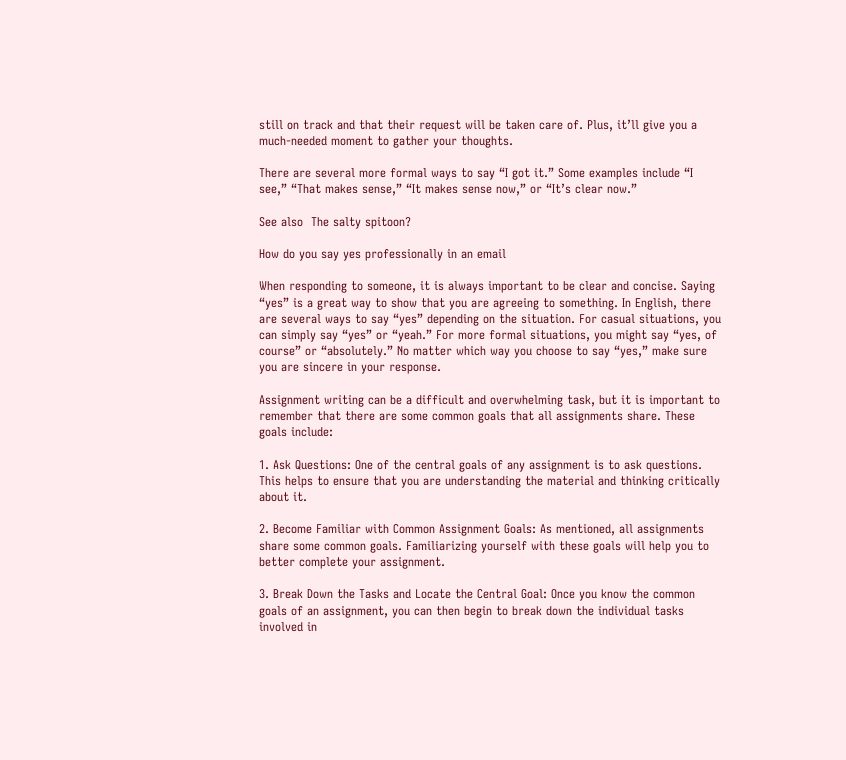still on track and that their request will be taken care of. Plus, it’ll give you a much-needed moment to gather your thoughts.

There are several more formal ways to say “I got it.” Some examples include “I see,” “That makes sense,” “It makes sense now,” or “It’s clear now.”

See also  The salty spitoon?

How do you say yes professionally in an email

When responding to someone, it is always important to be clear and concise. Saying “yes” is a great way to show that you are agreeing to something. In English, there are several ways to say “yes” depending on the situation. For casual situations, you can simply say “yes” or “yeah.” For more formal situations, you might say “yes, of course” or “absolutely.” No matter which way you choose to say “yes,” make sure you are sincere in your response.

Assignment writing can be a difficult and overwhelming task, but it is important to remember that there are some common goals that all assignments share. These goals include:

1. Ask Questions: One of the central goals of any assignment is to ask questions. This helps to ensure that you are understanding the material and thinking critically about it.

2. Become Familiar with Common Assignment Goals: As mentioned, all assignments share some common goals. Familiarizing yourself with these goals will help you to better complete your assignment.

3. Break Down the Tasks and Locate the Central Goal: Once you know the common goals of an assignment, you can then begin to break down the individual tasks involved in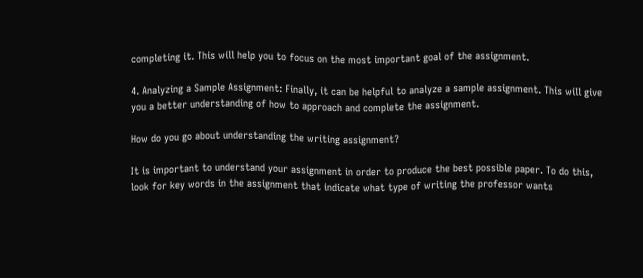completing it. This will help you to focus on the most important goal of the assignment.

4. Analyzing a Sample Assignment: Finally, it can be helpful to analyze a sample assignment. This will give you a better understanding of how to approach and complete the assignment.

How do you go about understanding the writing assignment?

It is important to understand your assignment in order to produce the best possible paper. To do this, look for key words in the assignment that indicate what type of writing the professor wants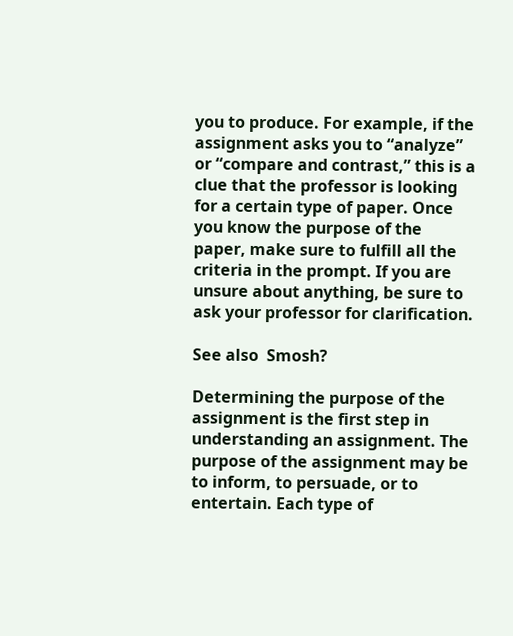you to produce. For example, if the assignment asks you to “analyze” or “compare and contrast,” this is a clue that the professor is looking for a certain type of paper. Once you know the purpose of the paper, make sure to fulfill all the criteria in the prompt. If you are unsure about anything, be sure to ask your professor for clarification.

See also  Smosh?

Determining the purpose of the assignment is the first step in understanding an assignment. The purpose of the assignment may be to inform, to persuade, or to entertain. Each type of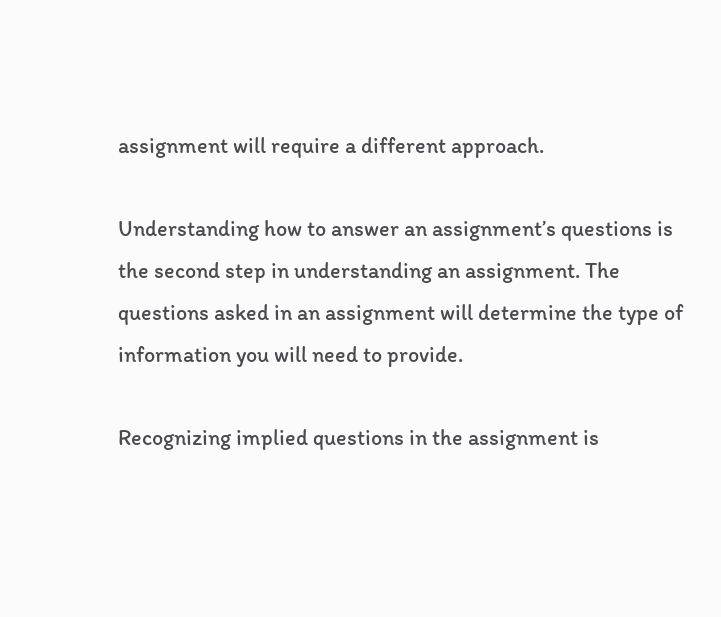assignment will require a different approach.

Understanding how to answer an assignment’s questions is the second step in understanding an assignment. The questions asked in an assignment will determine the type of information you will need to provide.

Recognizing implied questions in the assignment is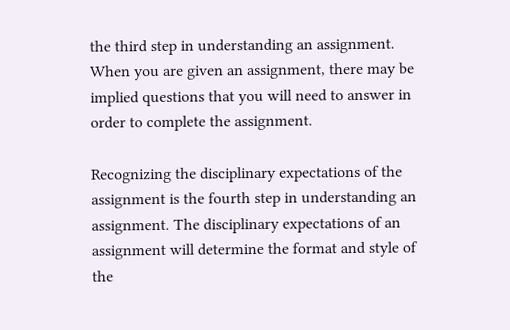the third step in understanding an assignment. When you are given an assignment, there may be implied questions that you will need to answer in order to complete the assignment.

Recognizing the disciplinary expectations of the assignment is the fourth step in understanding an assignment. The disciplinary expectations of an assignment will determine the format and style of the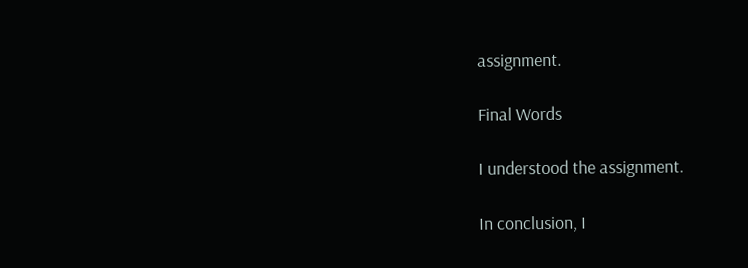assignment.

Final Words

I understood the assignment.

In conclusion, I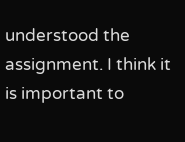understood the assignment. I think it is important to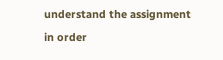understand the assignment in order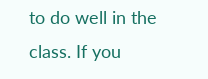to do well in the class. If you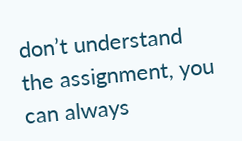don’t understand the assignment, you can always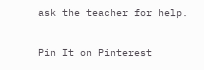ask the teacher for help.

Pin It on Pinterest